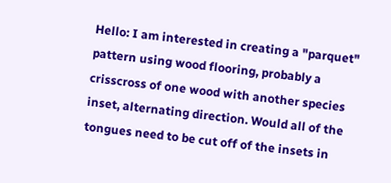Hello: I am interested in creating a "parquet" pattern using wood flooring, probably a crisscross of one wood with another species inset, alternating direction. Would all of the tongues need to be cut off of the insets in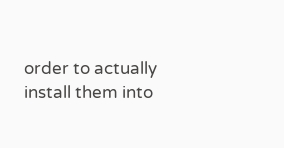order to actually install them into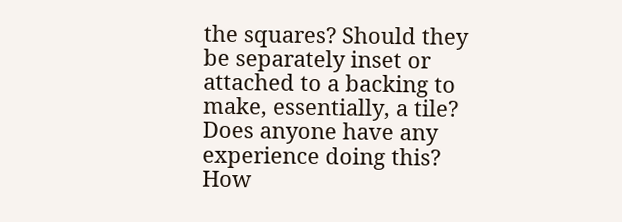the squares? Should they be separately inset or attached to a backing to make, essentially, a tile? Does anyone have any experience doing this? How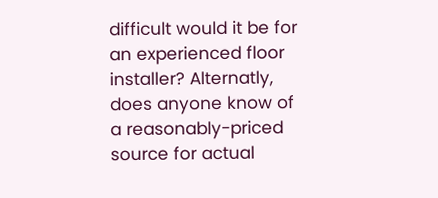difficult would it be for an experienced floor installer? Alternatly, does anyone know of a reasonably-priced source for actual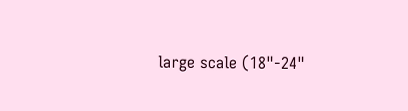large scale (18"-24"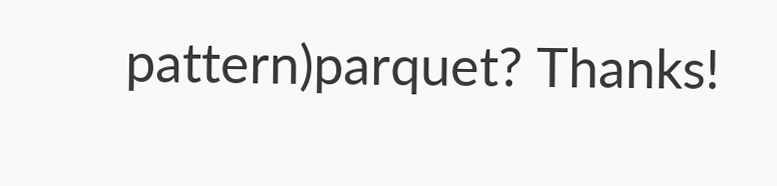pattern)parquet? Thanks!